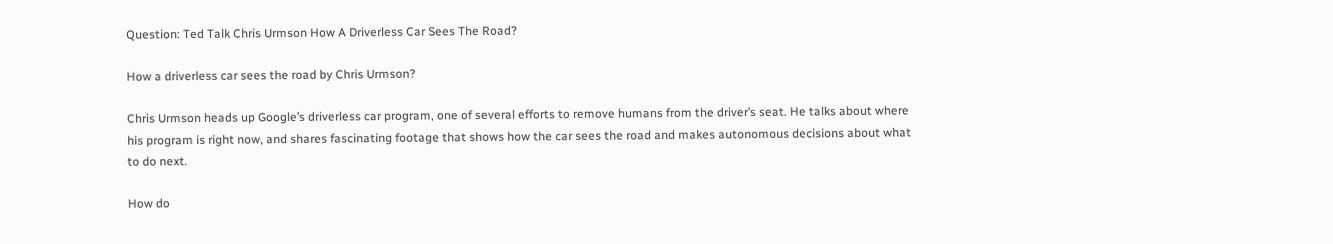Question: Ted Talk Chris Urmson How A Driverless Car Sees The Road?

How a driverless car sees the road by Chris Urmson?

Chris Urmson heads up Google’s driverless car program, one of several efforts to remove humans from the driver’s seat. He talks about where his program is right now, and shares fascinating footage that shows how the car sees the road and makes autonomous decisions about what to do next.

How do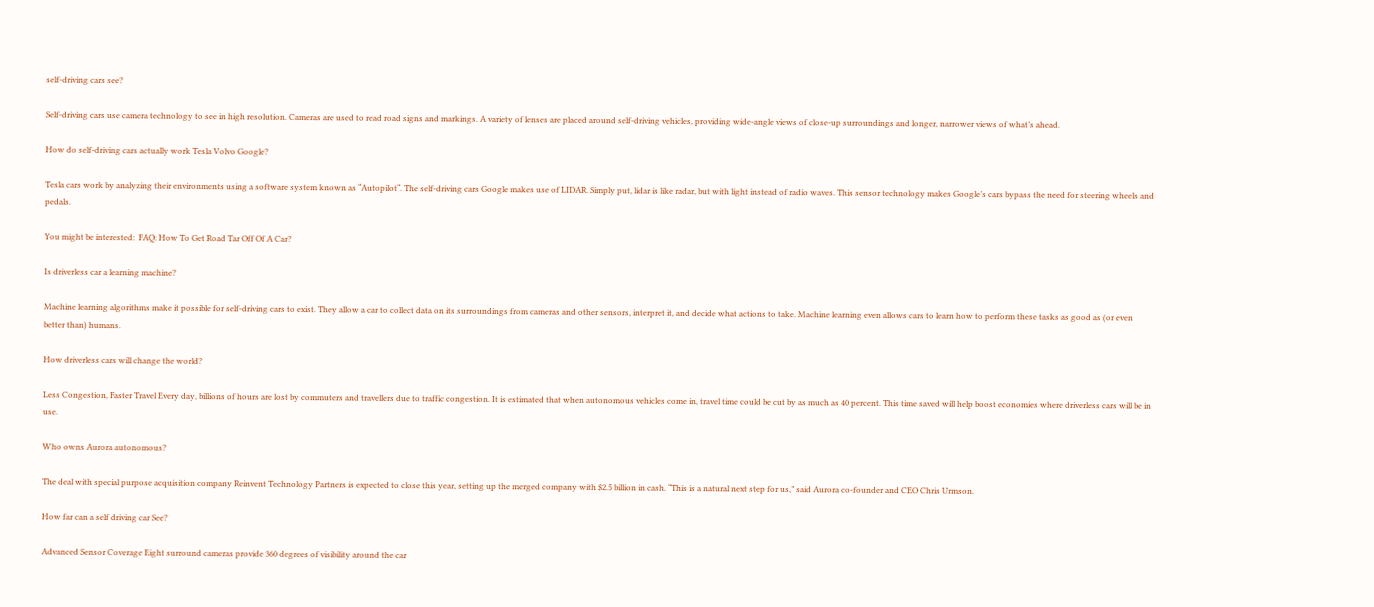self-driving cars see?

Self-driving cars use camera technology to see in high resolution. Cameras are used to read road signs and markings. A variety of lenses are placed around self-driving vehicles, providing wide-angle views of close-up surroundings and longer, narrower views of what’s ahead.

How do self-driving cars actually work Tesla Volvo Google?

Tesla cars work by analyzing their environments using a software system known as “Autopilot“. The self-driving cars Google makes use of LIDAR. Simply put, lidar is like radar, but with light instead of radio waves. This sensor technology makes Google’s cars bypass the need for steering wheels and pedals.

You might be interested:  FAQ: How To Get Road Tar Off Of A Car?

Is driverless car a learning machine?

Machine learning algorithms make it possible for self-driving cars to exist. They allow a car to collect data on its surroundings from cameras and other sensors, interpret it, and decide what actions to take. Machine learning even allows cars to learn how to perform these tasks as good as (or even better than) humans.

How driverless cars will change the world?

Less Congestion, Faster Travel Every day, billions of hours are lost by commuters and travellers due to traffic congestion. It is estimated that when autonomous vehicles come in, travel time could be cut by as much as 40 percent. This time saved will help boost economies where driverless cars will be in use.

Who owns Aurora autonomous?

The deal with special purpose acquisition company Reinvent Technology Partners is expected to close this year, setting up the merged company with $2.5 billion in cash. “This is a natural next step for us,” said Aurora co-founder and CEO Chris Urmson.

How far can a self driving car See?

Advanced Sensor Coverage Eight surround cameras provide 360 degrees of visibility around the car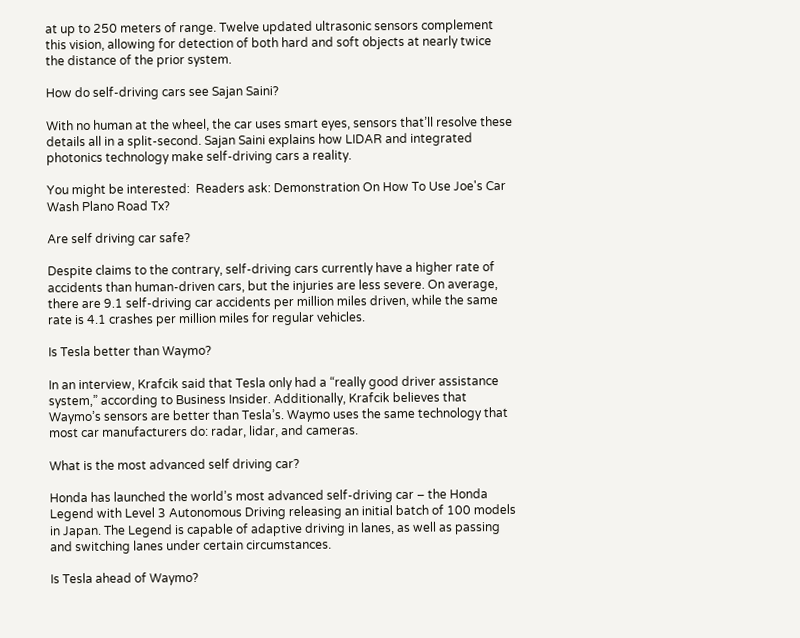at up to 250 meters of range. Twelve updated ultrasonic sensors complement this vision, allowing for detection of both hard and soft objects at nearly twice the distance of the prior system.

How do self-driving cars see Sajan Saini?

With no human at the wheel, the car uses smart eyes, sensors that’ll resolve these details all in a split-second. Sajan Saini explains how LIDAR and integrated photonics technology make self-driving cars a reality.

You might be interested:  Readers ask: Demonstration On How To Use Joe's Car Wash Plano Road Tx?

Are self driving car safe?

Despite claims to the contrary, self-driving cars currently have a higher rate of accidents than human-driven cars, but the injuries are less severe. On average, there are 9.1 self-driving car accidents per million miles driven, while the same rate is 4.1 crashes per million miles for regular vehicles.

Is Tesla better than Waymo?

In an interview, Krafcik said that Tesla only had a “really good driver assistance system,” according to Business Insider. Additionally, Krafcik believes that Waymo’s sensors are better than Tesla’s. Waymo uses the same technology that most car manufacturers do: radar, lidar, and cameras.

What is the most advanced self driving car?

Honda has launched the world’s most advanced self-driving car – the Honda Legend with Level 3 Autonomous Driving releasing an initial batch of 100 models in Japan. The Legend is capable of adaptive driving in lanes, as well as passing and switching lanes under certain circumstances.

Is Tesla ahead of Waymo?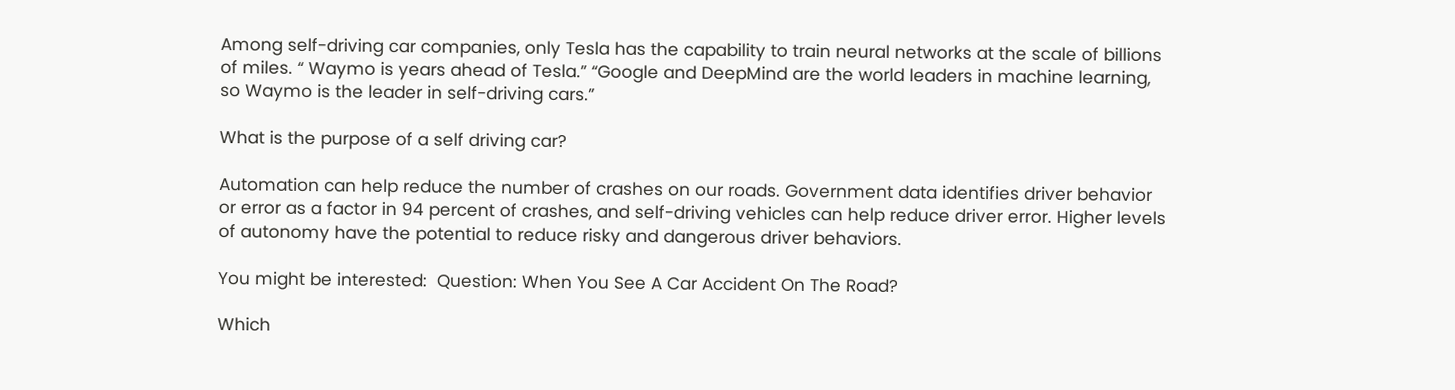Among self-driving car companies, only Tesla has the capability to train neural networks at the scale of billions of miles. “ Waymo is years ahead of Tesla.” “Google and DeepMind are the world leaders in machine learning, so Waymo is the leader in self-driving cars.”

What is the purpose of a self driving car?

Automation can help reduce the number of crashes on our roads. Government data identifies driver behavior or error as a factor in 94 percent of crashes, and self-driving vehicles can help reduce driver error. Higher levels of autonomy have the potential to reduce risky and dangerous driver behaviors.

You might be interested:  Question: When You See A Car Accident On The Road?

Which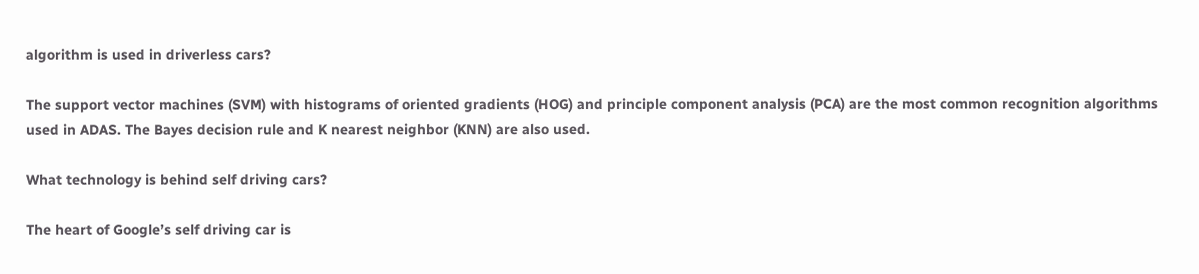algorithm is used in driverless cars?

The support vector machines (SVM) with histograms of oriented gradients (HOG) and principle component analysis (PCA) are the most common recognition algorithms used in ADAS. The Bayes decision rule and K nearest neighbor (KNN) are also used.

What technology is behind self driving cars?

The heart of Google’s self driving car is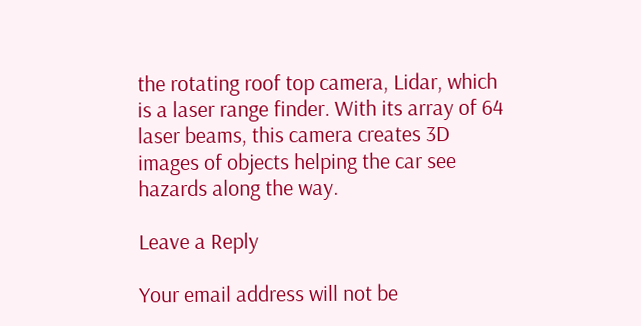the rotating roof top camera, Lidar, which is a laser range finder. With its array of 64 laser beams, this camera creates 3D images of objects helping the car see hazards along the way.

Leave a Reply

Your email address will not be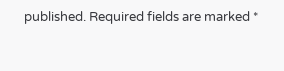published. Required fields are marked *